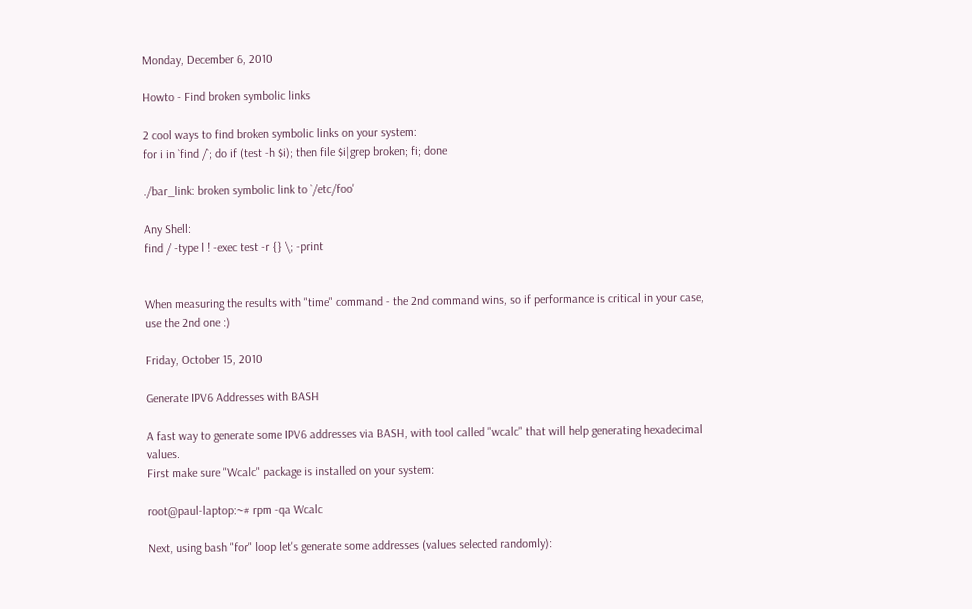Monday, December 6, 2010

Howto - Find broken symbolic links

2 cool ways to find broken symbolic links on your system:
for i in `find /`; do if (test -h $i); then file $i|grep broken; fi; done

./bar_link: broken symbolic link to `/etc/foo'

Any Shell:
find / -type l ! -exec test -r {} \; -print


When measuring the results with "time" command - the 2nd command wins, so if performance is critical in your case, use the 2nd one :)

Friday, October 15, 2010

Generate IPV6 Addresses with BASH

A fast way to generate some IPV6 addresses via BASH, with tool called "wcalc" that will help generating hexadecimal values.
First make sure "Wcalc" package is installed on your system:

root@paul-laptop:~# rpm -qa Wcalc

Next, using bash "for" loop let's generate some addresses (values selected randomly):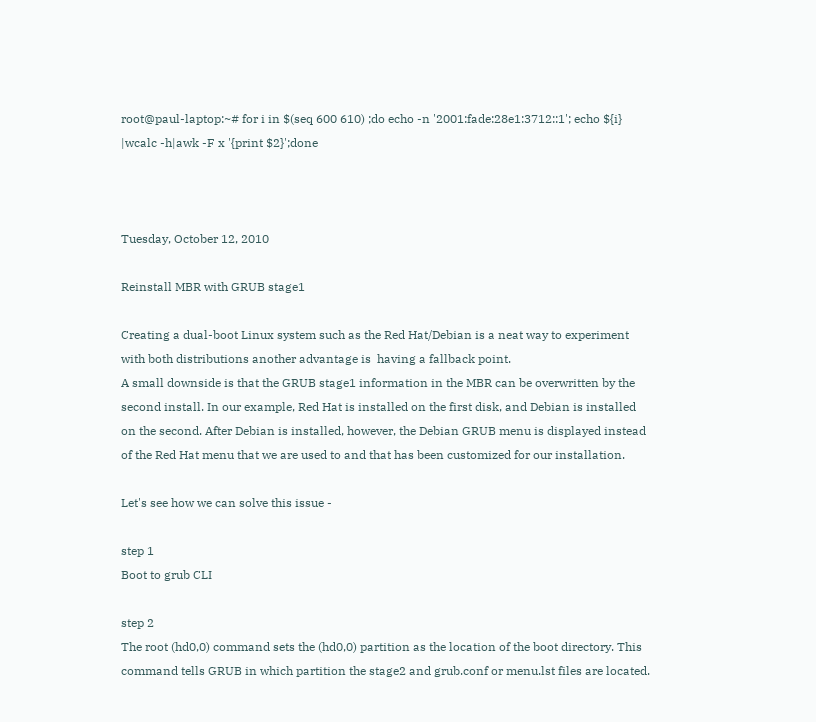root@paul-laptop:~# for i in $(seq 600 610) ;do echo -n '2001:fade:28e1:3712::1'; echo ${i} |wcalc -h|awk -F x '{print $2}';done



Tuesday, October 12, 2010

Reinstall MBR with GRUB stage1

Creating a dual-boot Linux system such as the Red Hat/Debian is a neat way to experiment with both distributions another advantage is  having a fallback point.
A small downside is that the GRUB stage1 information in the MBR can be overwritten by the second install. In our example, Red Hat is installed on the first disk, and Debian is installed on the second. After Debian is installed, however, the Debian GRUB menu is displayed instead of the Red Hat menu that we are used to and that has been customized for our installation.

Let's see how we can solve this issue -

step 1
Boot to grub CLI

step 2
The root (hd0,0) command sets the (hd0,0) partition as the location of the boot directory. This command tells GRUB in which partition the stage2 and grub.conf or menu.lst files are located.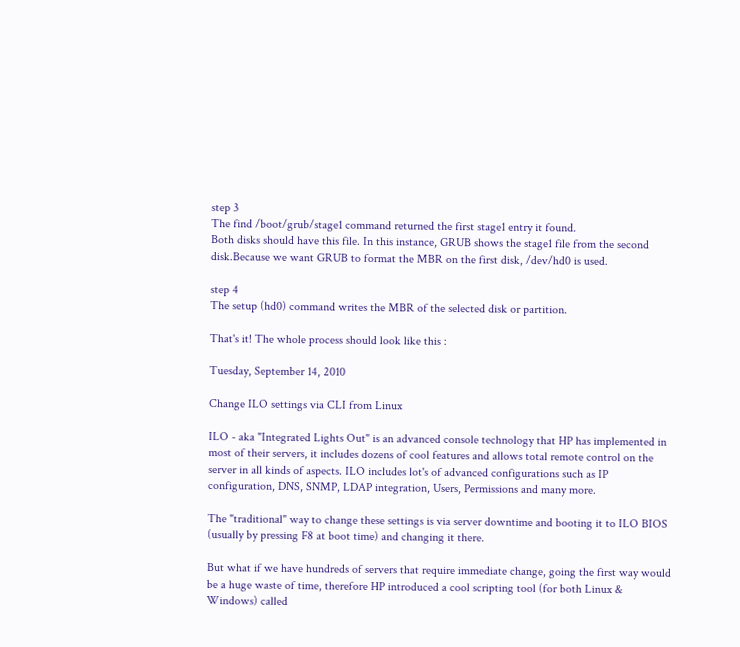step 3
The find /boot/grub/stage1 command returned the first stage1 entry it found.
Both disks should have this file. In this instance, GRUB shows the stage1 file from the second disk.Because we want GRUB to format the MBR on the first disk, /dev/hd0 is used.

step 4
The setup (hd0) command writes the MBR of the selected disk or partition.

That's it! The whole process should look like this :

Tuesday, September 14, 2010

Change ILO settings via CLI from Linux

ILO - aka "Integrated Lights Out" is an advanced console technology that HP has implemented in most of their servers, it includes dozens of cool features and allows total remote control on the server in all kinds of aspects. ILO includes lot's of advanced configurations such as IP configuration, DNS, SNMP, LDAP integration, Users, Permissions and many more.

The "traditional" way to change these settings is via server downtime and booting it to ILO BIOS (usually by pressing F8 at boot time) and changing it there.

But what if we have hundreds of servers that require immediate change, going the first way would be a huge waste of time, therefore HP introduced a cool scripting tool (for both Linux & Windows) called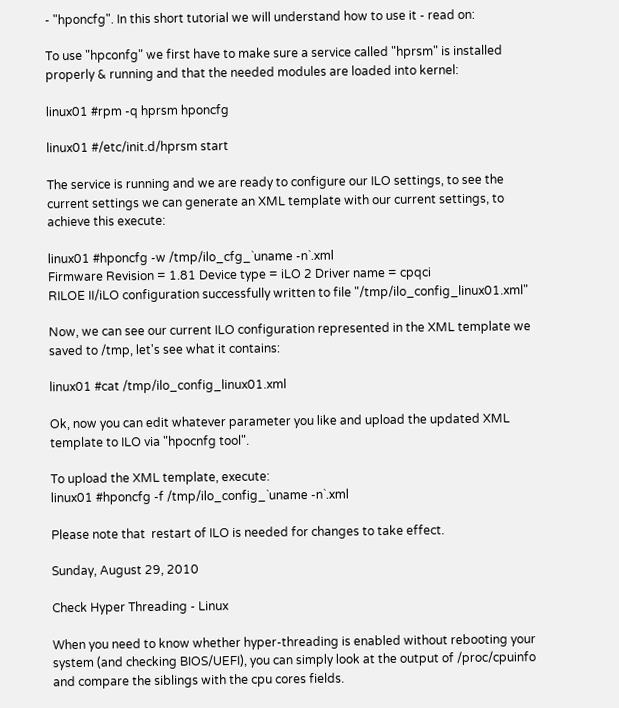- "hponcfg". In this short tutorial we will understand how to use it - read on:

To use "hpconfg" we first have to make sure a service called "hprsm" is installed properly & running and that the needed modules are loaded into kernel:

linux01 #rpm -q hprsm hponcfg

linux01 #/etc/init.d/hprsm start

The service is running and we are ready to configure our ILO settings, to see the current settings we can generate an XML template with our current settings, to achieve this execute:

linux01 #hponcfg -w /tmp/ilo_cfg_`uname -n`.xml
Firmware Revision = 1.81 Device type = iLO 2 Driver name = cpqci
RILOE II/iLO configuration successfully written to file "/tmp/ilo_config_linux01.xml"

Now, we can see our current ILO configuration represented in the XML template we saved to /tmp, let's see what it contains:

linux01 #cat /tmp/ilo_config_linux01.xml

Ok, now you can edit whatever parameter you like and upload the updated XML template to ILO via "hpocnfg tool".

To upload the XML template, execute:
linux01 #hponcfg -f /tmp/ilo_config_`uname -n`.xml

Please note that  restart of ILO is needed for changes to take effect.

Sunday, August 29, 2010

Check Hyper Threading - Linux

When you need to know whether hyper-threading is enabled without rebooting your system (and checking BIOS/UEFI), you can simply look at the output of /proc/cpuinfo and compare the siblings with the cpu cores fields.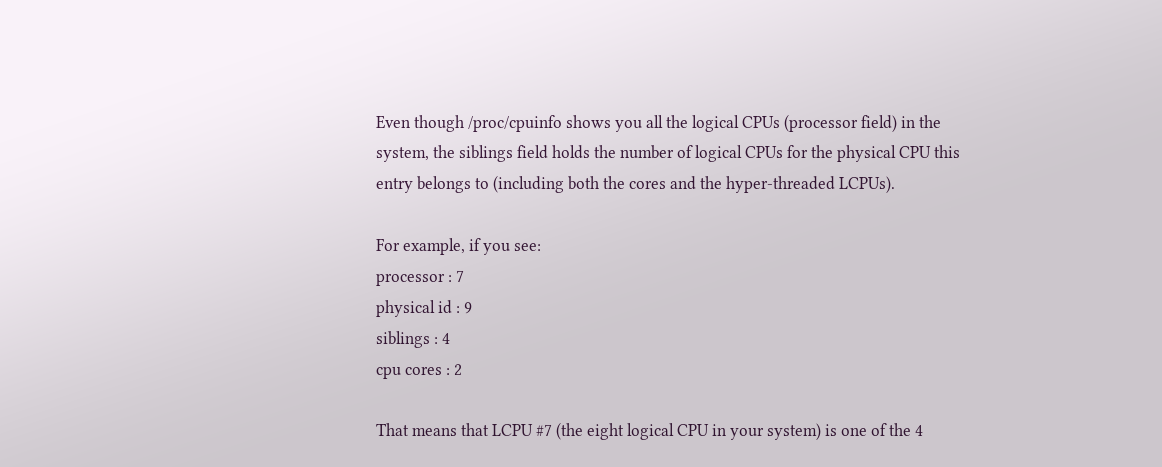Even though /proc/cpuinfo shows you all the logical CPUs (processor field) in the system, the siblings field holds the number of logical CPUs for the physical CPU this entry belongs to (including both the cores and the hyper-threaded LCPUs).

For example, if you see:
processor : 7
physical id : 9
siblings : 4
cpu cores : 2

That means that LCPU #7 (the eight logical CPU in your system) is one of the 4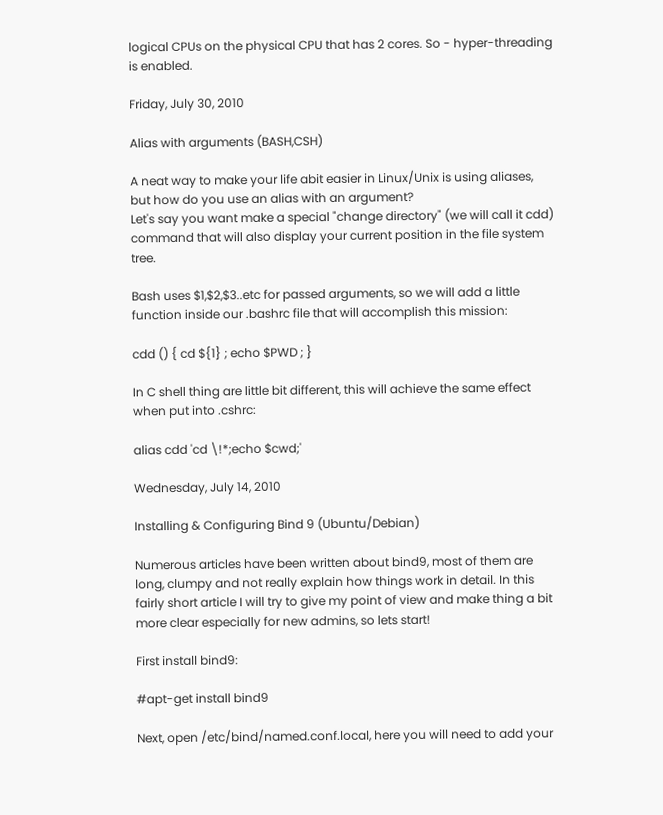logical CPUs on the physical CPU that has 2 cores. So - hyper-threading is enabled.

Friday, July 30, 2010

Alias with arguments (BASH,CSH)

A neat way to make your life abit easier in Linux/Unix is using aliases, but how do you use an alias with an argument?
Let's say you want make a special "change directory" (we will call it cdd) command that will also display your current position in the file system tree.

Bash uses $1,$2,$3..etc for passed arguments, so we will add a little function inside our .bashrc file that will accomplish this mission:

cdd () { cd ${1} ; echo $PWD ; }

In C shell thing are little bit different, this will achieve the same effect when put into .cshrc:

alias cdd 'cd \!*;echo $cwd;'

Wednesday, July 14, 2010

Installing & Configuring Bind 9 (Ubuntu/Debian)

Numerous articles have been written about bind9, most of them are long, clumpy and not really explain how things work in detail. In this fairly short article I will try to give my point of view and make thing a bit more clear especially for new admins, so lets start!

First install bind9:

#apt-get install bind9

Next, open /etc/bind/named.conf.local, here you will need to add your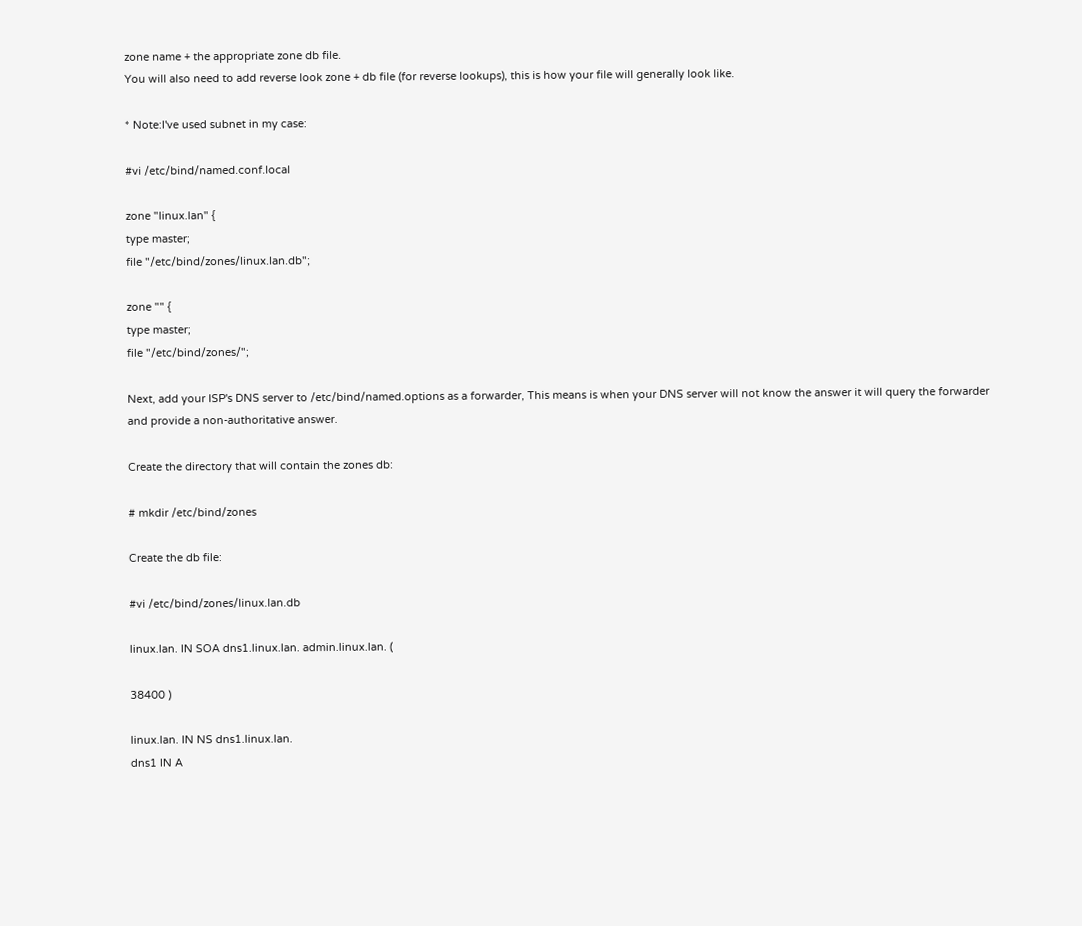zone name + the appropriate zone db file.
You will also need to add reverse look zone + db file (for reverse lookups), this is how your file will generally look like.

* Note:I've used subnet in my case:

#vi /etc/bind/named.conf.local

zone "linux.lan" {
type master;
file "/etc/bind/zones/linux.lan.db";

zone "" {
type master;
file "/etc/bind/zones/";

Next, add your ISP's DNS server to /etc/bind/named.options as a forwarder, This means is when your DNS server will not know the answer it will query the forwarder and provide a non-authoritative answer.

Create the directory that will contain the zones db:

# mkdir /etc/bind/zones

Create the db file:

#vi /etc/bind/zones/linux.lan.db

linux.lan. IN SOA dns1.linux.lan. admin.linux.lan. (

38400 )

linux.lan. IN NS dns1.linux.lan.
dns1 IN A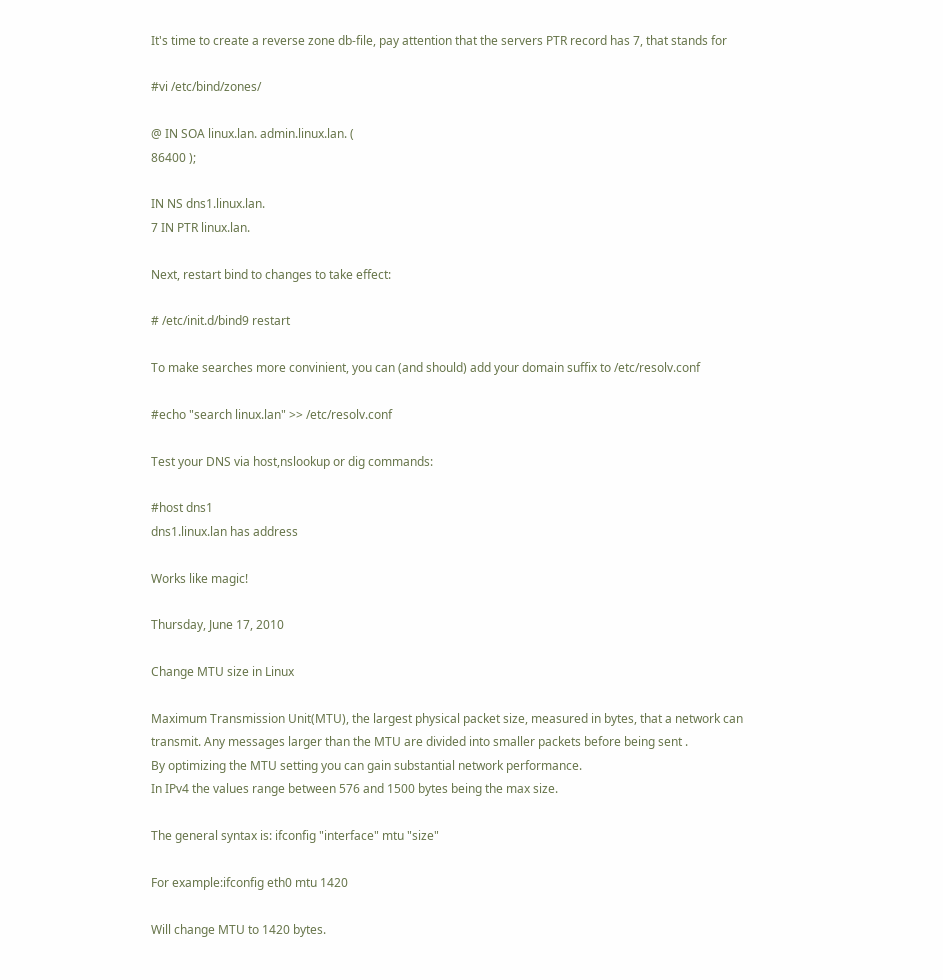It's time to create a reverse zone db-file, pay attention that the servers PTR record has 7, that stands for

#vi /etc/bind/zones/

@ IN SOA linux.lan. admin.linux.lan. (
86400 );

IN NS dns1.linux.lan.
7 IN PTR linux.lan.

Next, restart bind to changes to take effect:

# /etc/init.d/bind9 restart

To make searches more convinient, you can (and should) add your domain suffix to /etc/resolv.conf

#echo "search linux.lan" >> /etc/resolv.conf

Test your DNS via host,nslookup or dig commands:

#host dns1
dns1.linux.lan has address

Works like magic!

Thursday, June 17, 2010

Change MTU size in Linux

Maximum Transmission Unit(MTU), the largest physical packet size, measured in bytes, that a network can transmit. Any messages larger than the MTU are divided into smaller packets before being sent .
By optimizing the MTU setting you can gain substantial network performance.
In IPv4 the values range between 576 and 1500 bytes being the max size.

The general syntax is: ifconfig "interface" mtu "size"

For example:ifconfig eth0 mtu 1420

Will change MTU to 1420 bytes.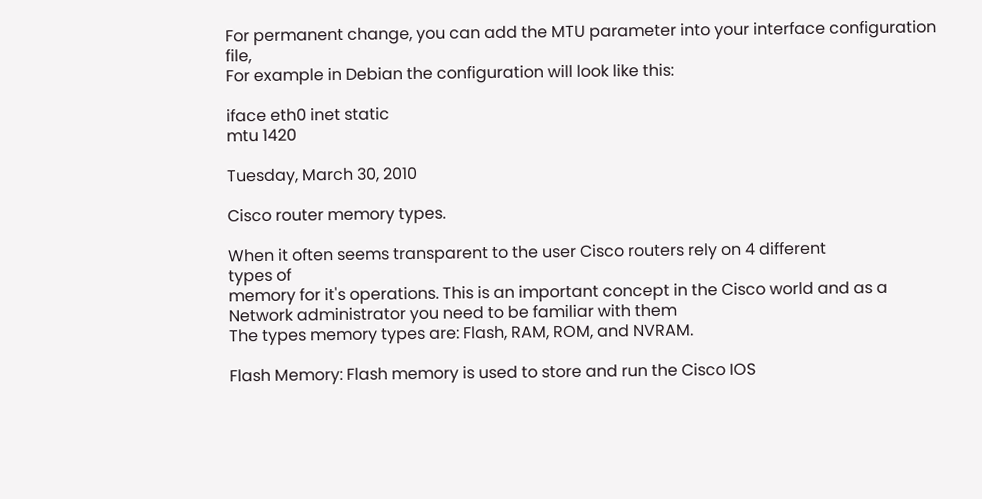For permanent change, you can add the MTU parameter into your interface configuration file,
For example in Debian the configuration will look like this:

iface eth0 inet static
mtu 1420

Tuesday, March 30, 2010

Cisco router memory types.

When it often seems transparent to the user Cisco routers rely on 4 different
types of
memory for it's operations. This is an important concept in the Cisco world and as a Network administrator you need to be familiar with them
The types memory types are: Flash, RAM, ROM, and NVRAM.

Flash Memory: Flash memory is used to store and run the Cisco IOS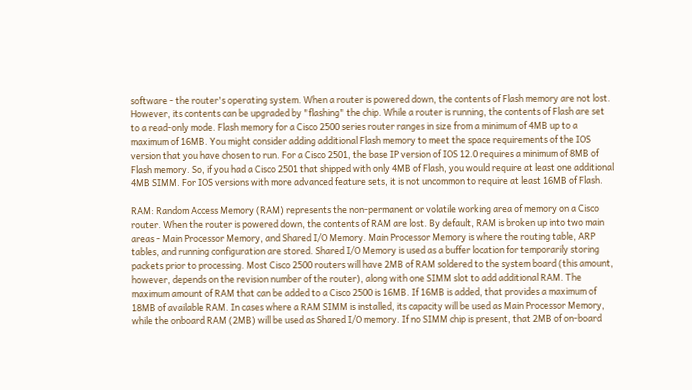software - the router's operating system. When a router is powered down, the contents of Flash memory are not lost. However, its contents can be upgraded by "flashing" the chip. While a router is running, the contents of Flash are set to a read-only mode. Flash memory for a Cisco 2500 series router ranges in size from a minimum of 4MB up to a maximum of 16MB. You might consider adding additional Flash memory to meet the space requirements of the IOS version that you have chosen to run. For a Cisco 2501, the base IP version of IOS 12.0 requires a minimum of 8MB of Flash memory. So, if you had a Cisco 2501 that shipped with only 4MB of Flash, you would require at least one additional 4MB SIMM. For IOS versions with more advanced feature sets, it is not uncommon to require at least 16MB of Flash.

RAM: Random Access Memory (RAM) represents the non-permanent or volatile working area of memory on a Cisco router. When the router is powered down, the contents of RAM are lost. By default, RAM is broken up into two main areas - Main Processor Memory, and Shared I/O Memory. Main Processor Memory is where the routing table, ARP tables, and running configuration are stored. Shared I/O Memory is used as a buffer location for temporarily storing packets prior to processing. Most Cisco 2500 routers will have 2MB of RAM soldered to the system board (this amount, however, depends on the revision number of the router), along with one SIMM slot to add additional RAM. The maximum amount of RAM that can be added to a Cisco 2500 is 16MB. If 16MB is added, that provides a maximum of 18MB of available RAM. In cases where a RAM SIMM is installed, its capacity will be used as Main Processor Memory, while the onboard RAM (2MB) will be used as Shared I/O memory. If no SIMM chip is present, that 2MB of on-board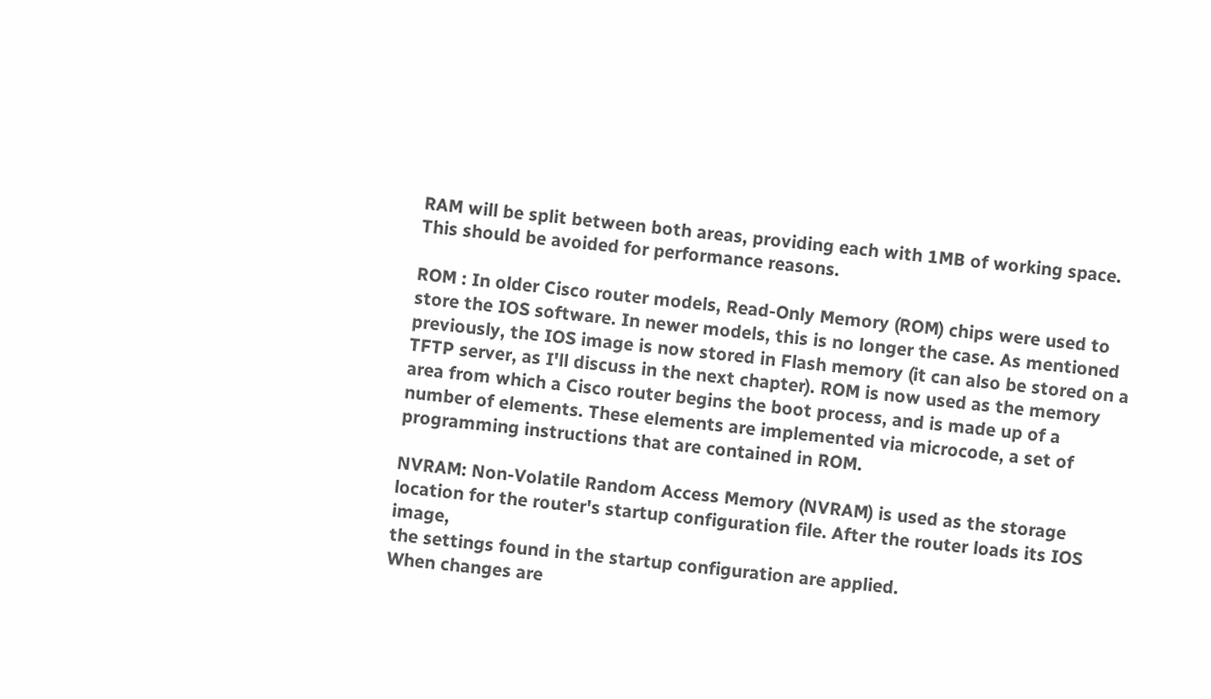RAM will be split between both areas, providing each with 1MB of working space. This should be avoided for performance reasons.

ROM : In older Cisco router models, Read-Only Memory (ROM) chips were used to store the IOS software. In newer models, this is no longer the case. As mentioned previously, the IOS image is now stored in Flash memory (it can also be stored on a TFTP server, as I'll discuss in the next chapter). ROM is now used as the memory area from which a Cisco router begins the boot process, and is made up of a number of elements. These elements are implemented via microcode, a set of programming instructions that are contained in ROM.

NVRAM: Non-Volatile Random Access Memory (NVRAM) is used as the storage
location for the router's startup configuration file. After the router loads its IOS image,
the settings found in the startup configuration are applied.
When changes are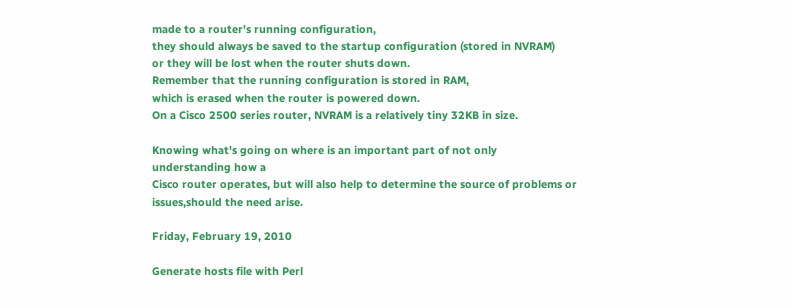made to a router's running configuration,
they should always be saved to the startup configuration (stored in NVRAM)
or they will be lost when the router shuts down.
Remember that the running configuration is stored in RAM,
which is erased when the router is powered down.
On a Cisco 2500 series router, NVRAM is a relatively tiny 32KB in size.

Knowing what's going on where is an important part of not only understanding how a
Cisco router operates, but will also help to determine the source of problems or issues,should the need arise.

Friday, February 19, 2010

Generate hosts file with Perl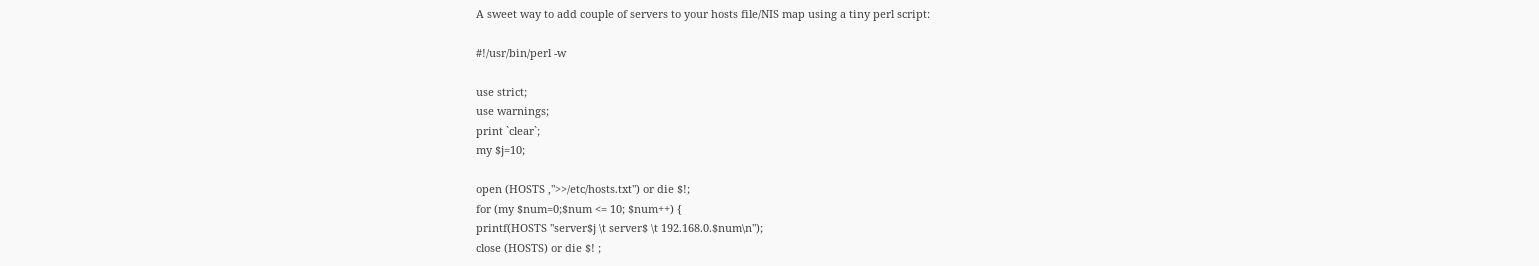A sweet way to add couple of servers to your hosts file/NIS map using a tiny perl script:

#!/usr/bin/perl -w

use strict;
use warnings;
print `clear`;
my $j=10;

open (HOSTS ,">>/etc/hosts.txt") or die $!;
for (my $num=0;$num <= 10; $num++) {
printf(HOSTS "server$j \t server$ \t 192.168.0.$num\n");
close (HOSTS) or die $! ;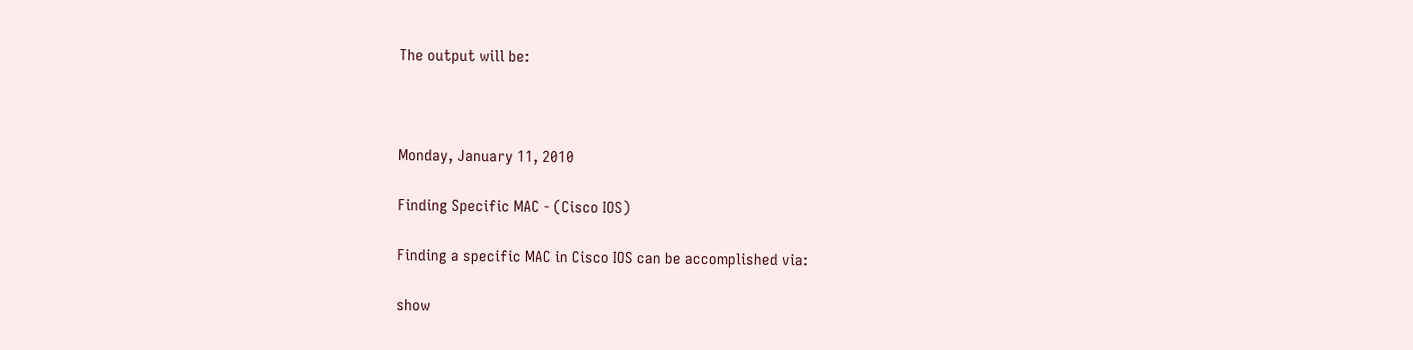The output will be:



Monday, January 11, 2010

Finding Specific MAC - (Cisco IOS)

Finding a specific MAC in Cisco IOS can be accomplished via:

show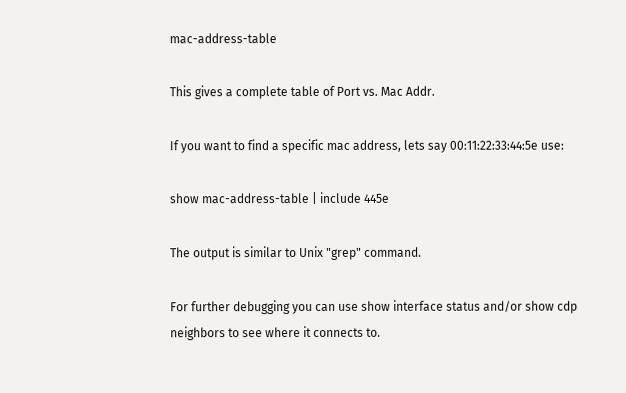mac-address-table

This gives a complete table of Port vs. Mac Addr.

If you want to find a specific mac address, lets say 00:11:22:33:44:5e use:

show mac-address-table | include 445e

The output is similar to Unix "grep" command.

For further debugging you can use show interface status and/or show cdp neighbors to see where it connects to.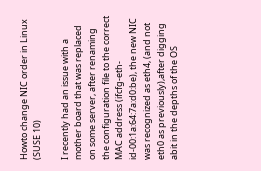Howto change NIC order in Linux (SUSE 10)

I recently had an issue with a mother board that was replaced on some server, after renaming the configuration file to the correct MAC address (ifcfg-eth-id-00:1a:64:7a:d0:be), the new NIC was recognized as eth4, (and not eth0 as previously),after digging abit in the depths of the OS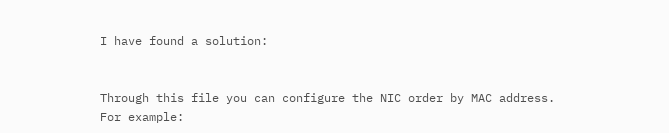I have found a solution:


Through this file you can configure the NIC order by MAC address.
For example: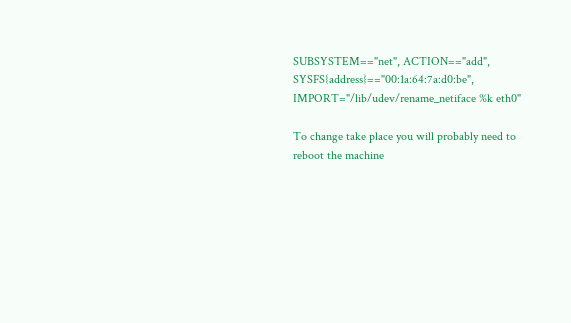SUBSYSTEM=="net", ACTION=="add", SYSFS{address}=="00:1a:64:7a:d0:be", IMPORT="/lib/udev/rename_netiface %k eth0"

To change take place you will probably need to reboot the machine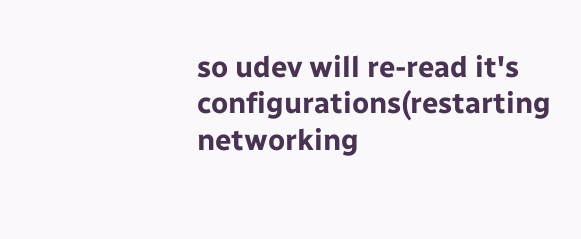so udev will re-read it's configurations(restarting networking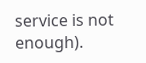service is not enough).